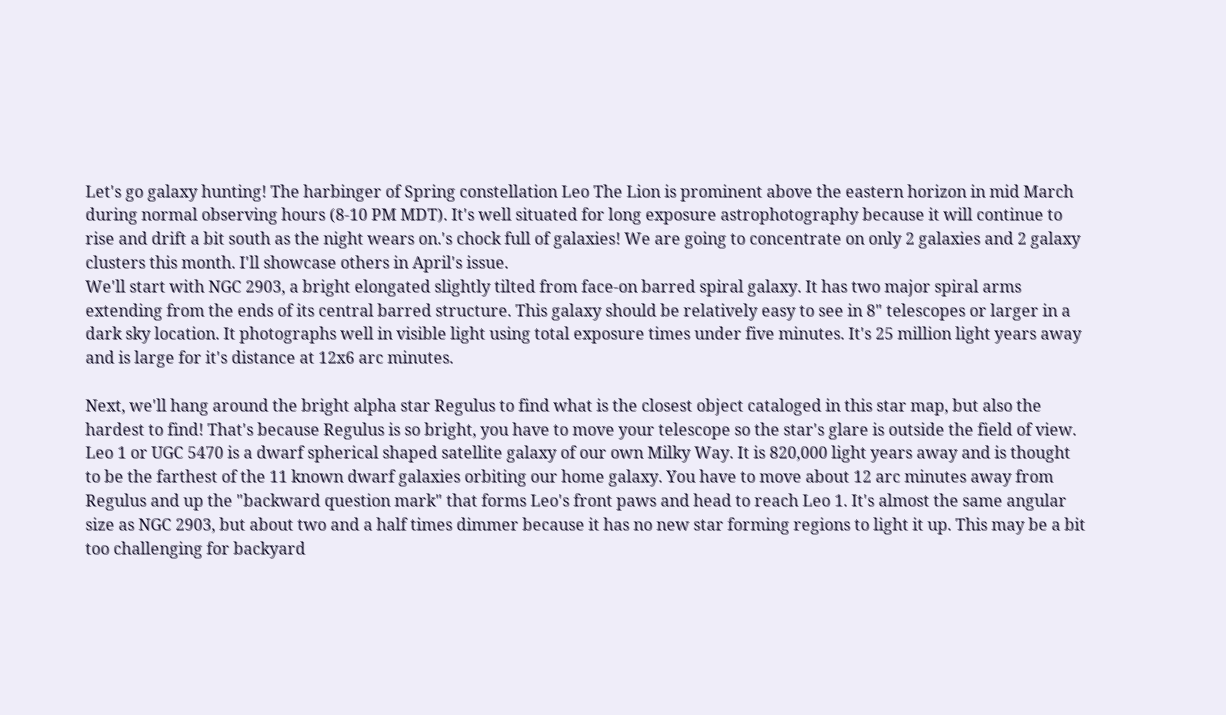Let's go galaxy hunting! The harbinger of Spring constellation Leo The Lion is prominent above the eastern horizon in mid March during normal observing hours (8-10 PM MDT). It's well situated for long exposure astrophotography because it will continue to rise and drift a bit south as the night wears on.'s chock full of galaxies! We are going to concentrate on only 2 galaxies and 2 galaxy clusters this month. I'll showcase others in April's issue.
We'll start with NGC 2903, a bright elongated slightly tilted from face-on barred spiral galaxy. It has two major spiral arms extending from the ends of its central barred structure. This galaxy should be relatively easy to see in 8" telescopes or larger in a dark sky location. It photographs well in visible light using total exposure times under five minutes. It's 25 million light years away and is large for it's distance at 12x6 arc minutes.

Next, we'll hang around the bright alpha star Regulus to find what is the closest object cataloged in this star map, but also the hardest to find! That's because Regulus is so bright, you have to move your telescope so the star's glare is outside the field of view. Leo 1 or UGC 5470 is a dwarf spherical shaped satellite galaxy of our own Milky Way. It is 820,000 light years away and is thought to be the farthest of the 11 known dwarf galaxies orbiting our home galaxy. You have to move about 12 arc minutes away from Regulus and up the "backward question mark" that forms Leo's front paws and head to reach Leo 1. It's almost the same angular size as NGC 2903, but about two and a half times dimmer because it has no new star forming regions to light it up. This may be a bit too challenging for backyard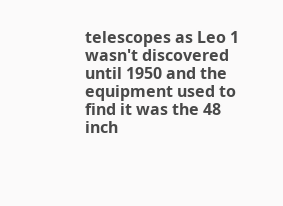telescopes as Leo 1 wasn't discovered until 1950 and the equipment used to find it was the 48 inch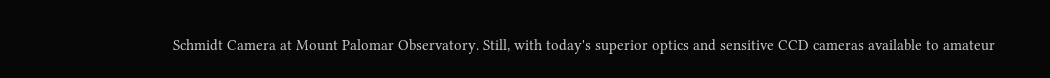Schmidt Camera at Mount Palomar Observatory. Still, with today's superior optics and sensitive CCD cameras available to amateur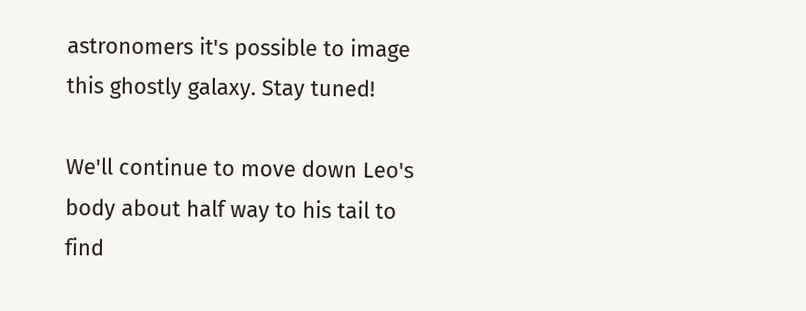astronomers it's possible to image this ghostly galaxy. Stay tuned!

We'll continue to move down Leo's body about half way to his tail to find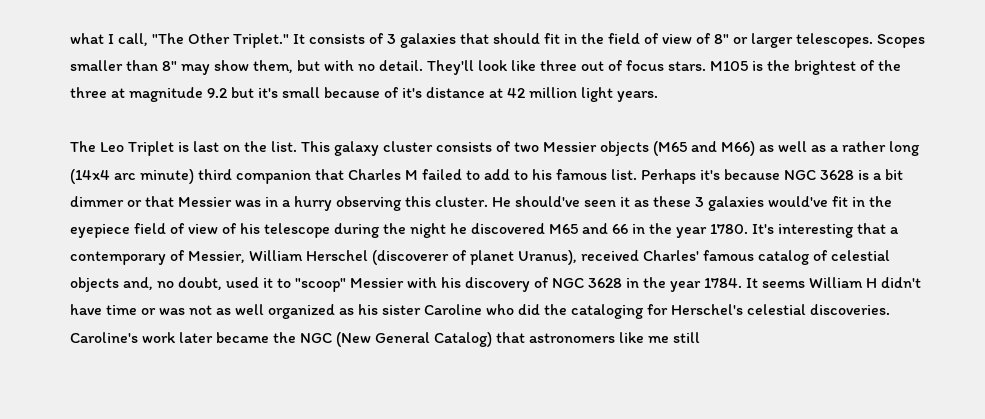what I call, "The Other Triplet." It consists of 3 galaxies that should fit in the field of view of 8" or larger telescopes. Scopes smaller than 8" may show them, but with no detail. They'll look like three out of focus stars. M105 is the brightest of the three at magnitude 9.2 but it's small because of it's distance at 42 million light years.

The Leo Triplet is last on the list. This galaxy cluster consists of two Messier objects (M65 and M66) as well as a rather long (14x4 arc minute) third companion that Charles M failed to add to his famous list. Perhaps it's because NGC 3628 is a bit dimmer or that Messier was in a hurry observing this cluster. He should've seen it as these 3 galaxies would've fit in the eyepiece field of view of his telescope during the night he discovered M65 and 66 in the year 1780. It's interesting that a contemporary of Messier, William Herschel (discoverer of planet Uranus), received Charles' famous catalog of celestial objects and, no doubt, used it to "scoop" Messier with his discovery of NGC 3628 in the year 1784. It seems William H didn't have time or was not as well organized as his sister Caroline who did the cataloging for Herschel's celestial discoveries. Caroline's work later became the NGC (New General Catalog) that astronomers like me still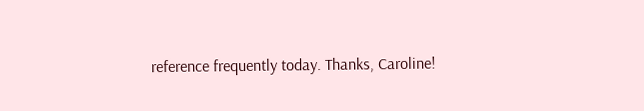reference frequently today. Thanks, Caroline!